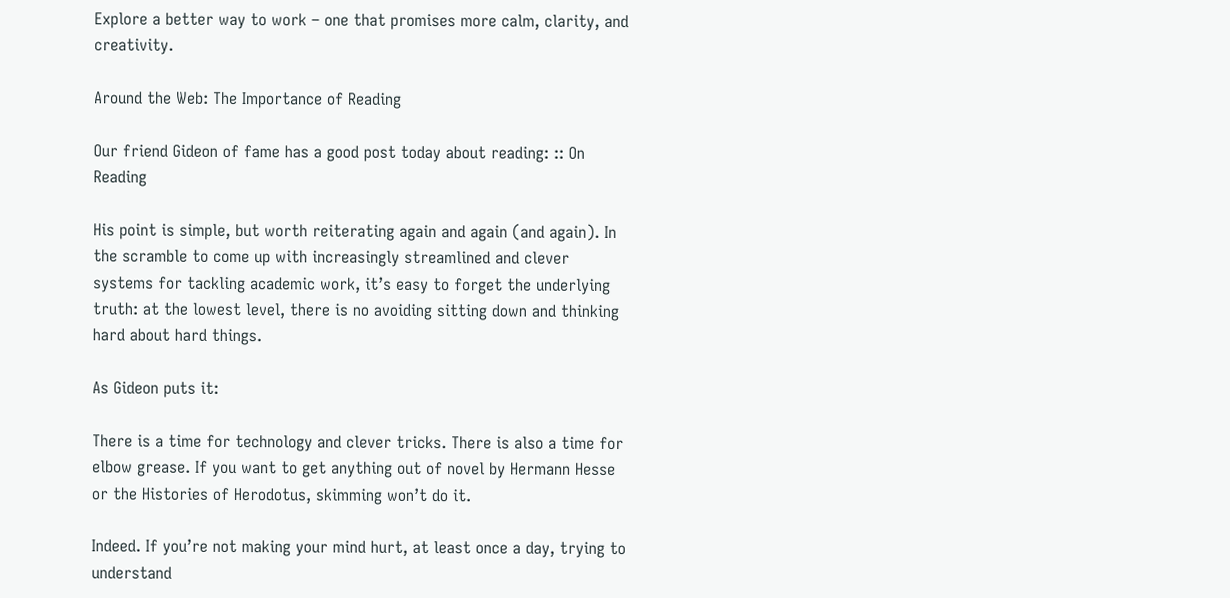Explore a better way to work – one that promises more calm, clarity, and creativity.

Around the Web: The Importance of Reading

Our friend Gideon of fame has a good post today about reading: :: On Reading

His point is simple, but worth reiterating again and again (and again). In the scramble to come up with increasingly streamlined and clever systems for tackling academic work, it’s easy to forget the underlying truth: at the lowest level, there is no avoiding sitting down and thinking hard about hard things.

As Gideon puts it:

There is a time for technology and clever tricks. There is also a time for elbow grease. If you want to get anything out of novel by Hermann Hesse or the Histories of Herodotus, skimming won’t do it.

Indeed. If you’re not making your mind hurt, at least once a day, trying to understand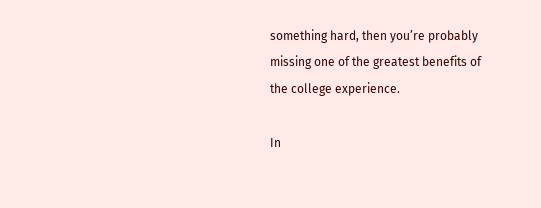something hard, then you’re probably missing one of the greatest benefits of the college experience.

In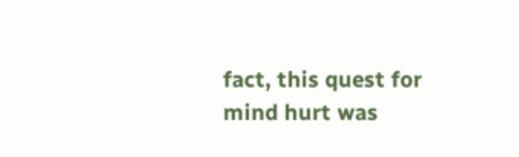fact, this quest for mind hurt was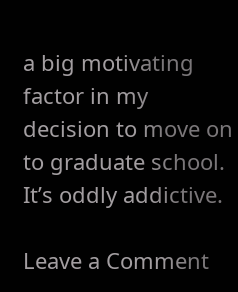a big motivating factor in my decision to move on to graduate school. It’s oddly addictive.

Leave a Comment